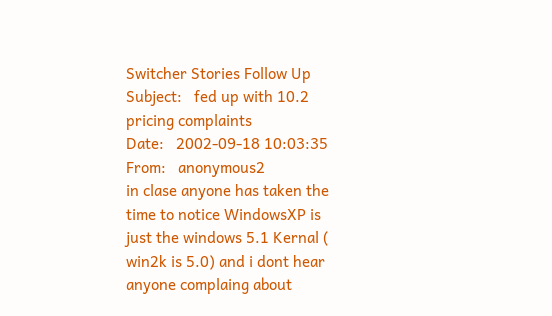Switcher Stories Follow Up
Subject:   fed up with 10.2 pricing complaints
Date:   2002-09-18 10:03:35
From:   anonymous2
in clase anyone has taken the time to notice WindowsXP is just the windows 5.1 Kernal ( win2k is 5.0) and i dont hear anyone complaing about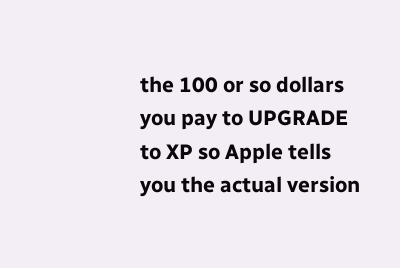the 100 or so dollars you pay to UPGRADE to XP so Apple tells you the actual version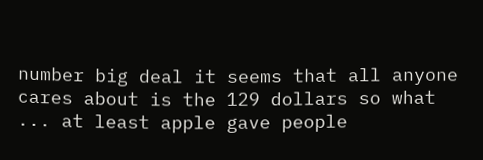number big deal it seems that all anyone cares about is the 129 dollars so what ... at least apple gave people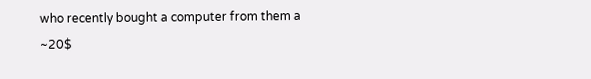who recently bought a computer from them a ~20$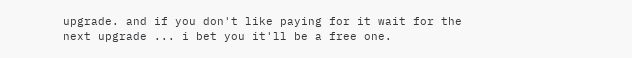upgrade. and if you don't like paying for it wait for the next upgrade ... i bet you it'll be a free one.